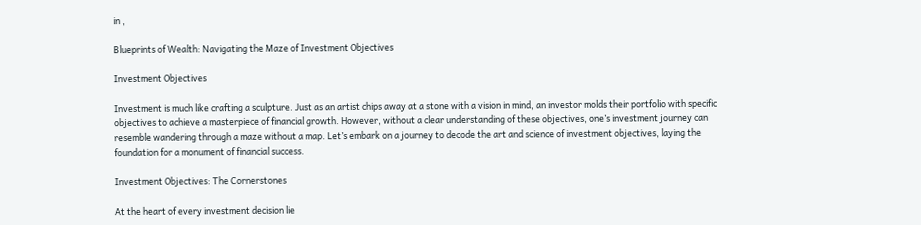in ,

Blueprints of Wealth: Navigating the Maze of Investment Objectives

Investment Objectives

Investment is much like crafting a sculpture. Just as an artist chips away at a stone with a vision in mind, an investor molds their portfolio with specific objectives to achieve a masterpiece of financial growth. However, without a clear understanding of these objectives, one’s investment journey can resemble wandering through a maze without a map. Let’s embark on a journey to decode the art and science of investment objectives, laying the foundation for a monument of financial success.

Investment Objectives: The Cornerstones

At the heart of every investment decision lie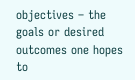objectives – the goals or desired outcomes one hopes to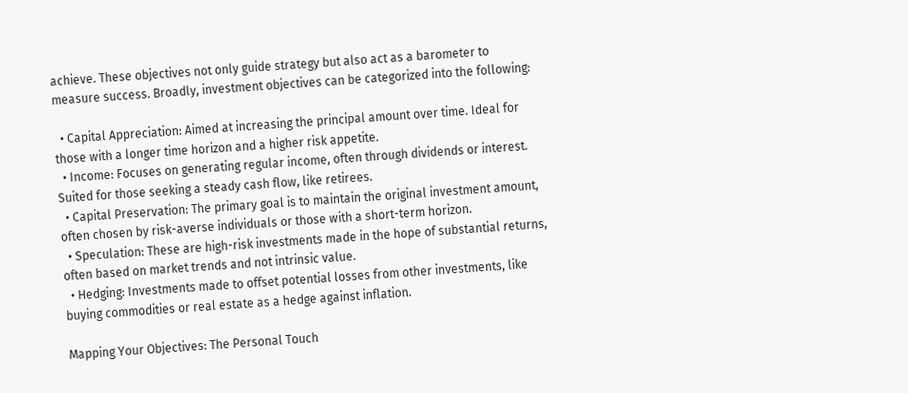achieve. These objectives not only guide strategy but also act as a barometer to measure success. Broadly, investment objectives can be categorized into the following:

  • Capital Appreciation: Aimed at increasing the principal amount over time. Ideal for those with a longer time horizon and a higher risk appetite.
  • Income: Focuses on generating regular income, often through dividends or interest. Suited for those seeking a steady cash flow, like retirees.
  • Capital Preservation: The primary goal is to maintain the original investment amount, often chosen by risk-averse individuals or those with a short-term horizon.
  • Speculation: These are high-risk investments made in the hope of substantial returns, often based on market trends and not intrinsic value.
  • Hedging: Investments made to offset potential losses from other investments, like buying commodities or real estate as a hedge against inflation.

Mapping Your Objectives: The Personal Touch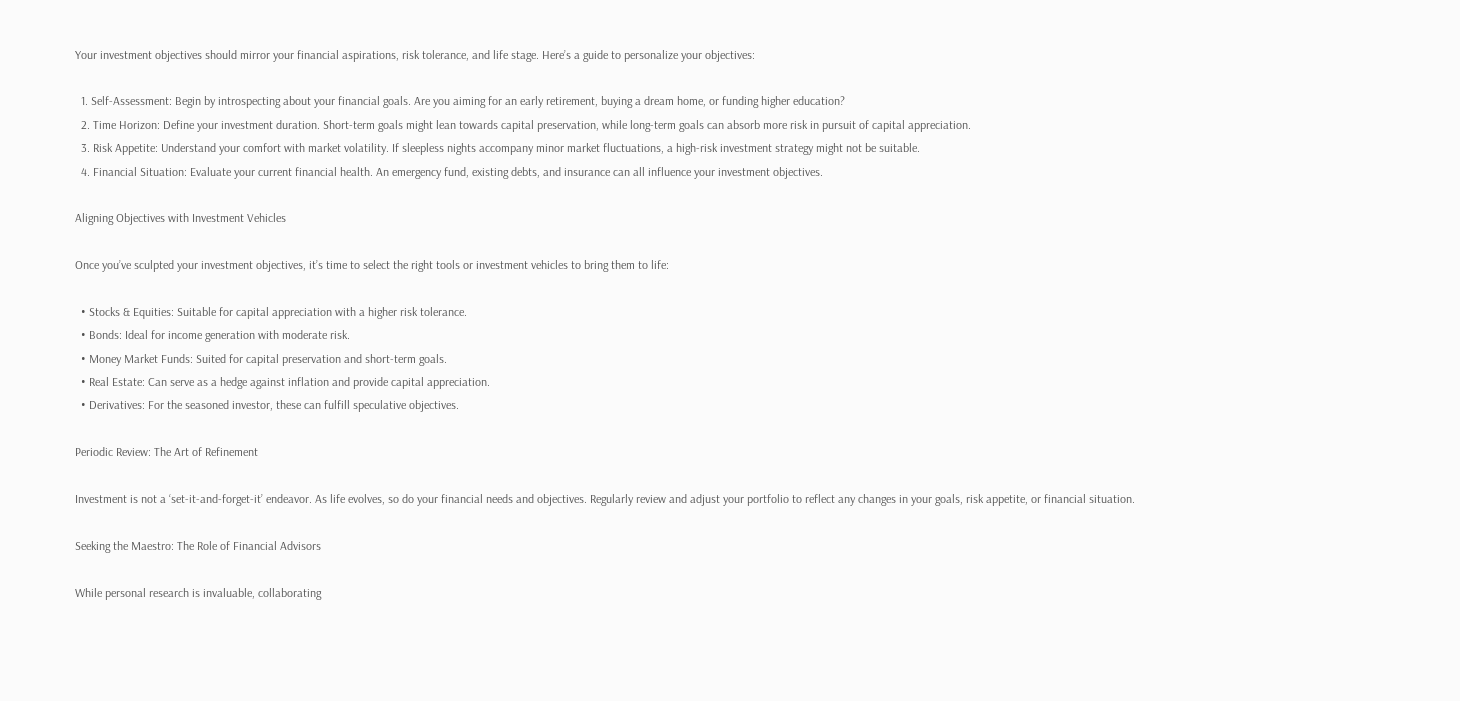Your investment objectives should mirror your financial aspirations, risk tolerance, and life stage. Here’s a guide to personalize your objectives:

  1. Self-Assessment: Begin by introspecting about your financial goals. Are you aiming for an early retirement, buying a dream home, or funding higher education?
  2. Time Horizon: Define your investment duration. Short-term goals might lean towards capital preservation, while long-term goals can absorb more risk in pursuit of capital appreciation.
  3. Risk Appetite: Understand your comfort with market volatility. If sleepless nights accompany minor market fluctuations, a high-risk investment strategy might not be suitable.
  4. Financial Situation: Evaluate your current financial health. An emergency fund, existing debts, and insurance can all influence your investment objectives.

Aligning Objectives with Investment Vehicles

Once you’ve sculpted your investment objectives, it’s time to select the right tools or investment vehicles to bring them to life:

  • Stocks & Equities: Suitable for capital appreciation with a higher risk tolerance.
  • Bonds: Ideal for income generation with moderate risk.
  • Money Market Funds: Suited for capital preservation and short-term goals.
  • Real Estate: Can serve as a hedge against inflation and provide capital appreciation.
  • Derivatives: For the seasoned investor, these can fulfill speculative objectives.

Periodic Review: The Art of Refinement

Investment is not a ‘set-it-and-forget-it’ endeavor. As life evolves, so do your financial needs and objectives. Regularly review and adjust your portfolio to reflect any changes in your goals, risk appetite, or financial situation.

Seeking the Maestro: The Role of Financial Advisors

While personal research is invaluable, collaborating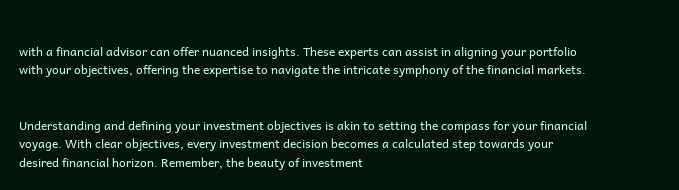with a financial advisor can offer nuanced insights. These experts can assist in aligning your portfolio with your objectives, offering the expertise to navigate the intricate symphony of the financial markets.


Understanding and defining your investment objectives is akin to setting the compass for your financial voyage. With clear objectives, every investment decision becomes a calculated step towards your desired financial horizon. Remember, the beauty of investment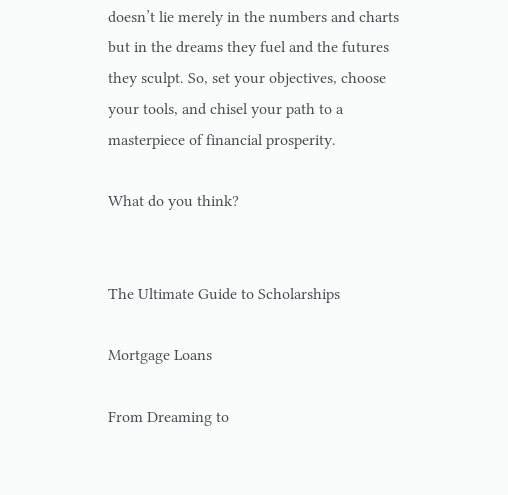doesn’t lie merely in the numbers and charts but in the dreams they fuel and the futures they sculpt. So, set your objectives, choose your tools, and chisel your path to a masterpiece of financial prosperity.

What do you think?


The Ultimate Guide to Scholarships

Mortgage Loans

From Dreaming to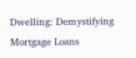Dwelling: Demystifying Mortgage Loans